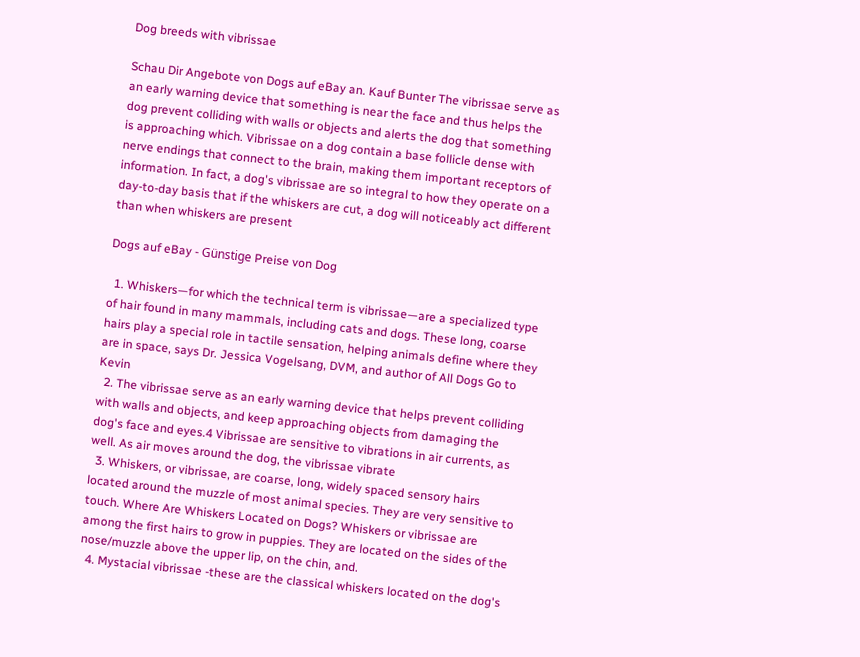Dog breeds with vibrissae

Schau Dir Angebote von Dogs auf eBay an. Kauf Bunter The vibrissae serve as an early warning device that something is near the face and thus helps the dog prevent colliding with walls or objects and alerts the dog that something is approaching which. Vibrissae on a dog contain a base follicle dense with nerve endings that connect to the brain, making them important receptors of information. In fact, a dog's vibrissae are so integral to how they operate on a day-to-day basis that if the whiskers are cut, a dog will noticeably act different than when whiskers are present

Dogs auf eBay - Günstige Preise von Dog

  1. Whiskers—for which the technical term is vibrissae—are a specialized type of hair found in many mammals, including cats and dogs. These long, coarse hairs play a special role in tactile sensation, helping animals define where they are in space, says Dr. Jessica Vogelsang, DVM, and author of All Dogs Go to Kevin
  2. The vibrissae serve as an early warning device that helps prevent colliding with walls and objects, and keep approaching objects from damaging the dog's face and eyes.4 Vibrissae are sensitive to vibrations in air currents, as well. As air moves around the dog, the vibrissae vibrate
  3. Whiskers, or vibrissae, are coarse, long, widely spaced sensory hairs located around the muzzle of most animal species. They are very sensitive to touch. Where Are Whiskers Located on Dogs? Whiskers or vibrissae are among the first hairs to grow in puppies. They are located on the sides of the nose/muzzle above the upper lip, on the chin, and.
  4. Mystacial vibrissae -these are the classical whiskers located on the dog's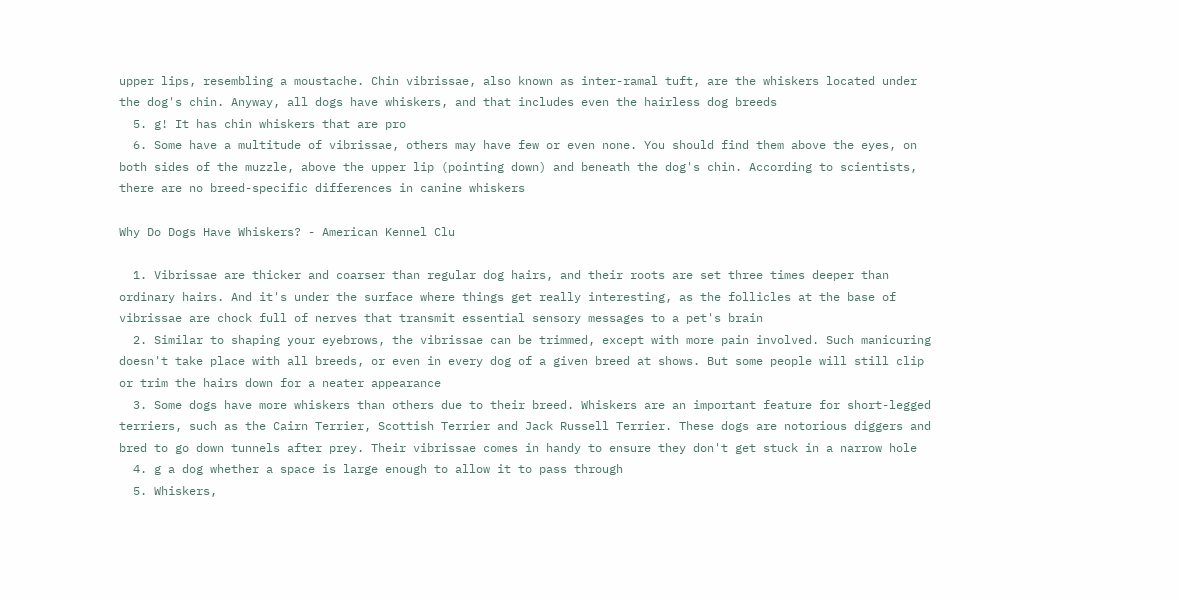upper lips, resembling a moustache. Chin vibrissae, also known as inter-ramal tuft, are the whiskers located under the dog's chin. Anyway, all dogs have whiskers, and that includes even the hairless dog breeds
  5. g! It has chin whiskers that are pro
  6. Some have a multitude of vibrissae, others may have few or even none. You should find them above the eyes, on both sides of the muzzle, above the upper lip (pointing down) and beneath the dog's chin. According to scientists, there are no breed-specific differences in canine whiskers

Why Do Dogs Have Whiskers? - American Kennel Clu

  1. Vibrissae are thicker and coarser than regular dog hairs, and their roots are set three times deeper than ordinary hairs. And it's under the surface where things get really interesting, as the follicles at the base of vibrissae are chock full of nerves that transmit essential sensory messages to a pet's brain
  2. Similar to shaping your eyebrows, the vibrissae can be trimmed, except with more pain involved. Such manicuring doesn't take place with all breeds, or even in every dog of a given breed at shows. But some people will still clip or trim the hairs down for a neater appearance
  3. Some dogs have more whiskers than others due to their breed. Whiskers are an important feature for short-legged terriers, such as the Cairn Terrier, Scottish Terrier and Jack Russell Terrier. These dogs are notorious diggers and bred to go down tunnels after prey. Their vibrissae comes in handy to ensure they don't get stuck in a narrow hole
  4. g a dog whether a space is large enough to allow it to pass through
  5. Whiskers,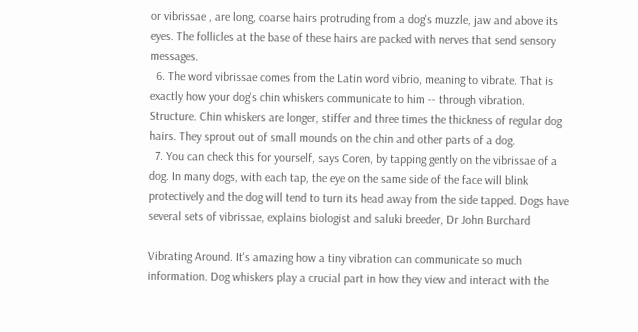or vibrissae , are long, coarse hairs protruding from a dog's muzzle, jaw and above its eyes. The follicles at the base of these hairs are packed with nerves that send sensory messages.
  6. The word vibrissae comes from the Latin word vibrio, meaning to vibrate. That is exactly how your dog's chin whiskers communicate to him -- through vibration. Structure. Chin whiskers are longer, stiffer and three times the thickness of regular dog hairs. They sprout out of small mounds on the chin and other parts of a dog.
  7. You can check this for yourself, says Coren, by tapping gently on the vibrissae of a dog. In many dogs, with each tap, the eye on the same side of the face will blink protectively and the dog will tend to turn its head away from the side tapped. Dogs have several sets of vibrissae, explains biologist and saluki breeder, Dr John Burchard

Vibrating Around. It's amazing how a tiny vibration can communicate so much information. Dog whiskers play a crucial part in how they view and interact with the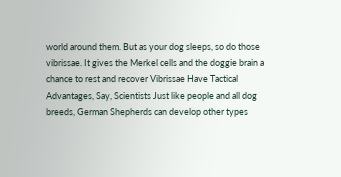world around them. But as your dog sleeps, so do those vibrissae. It gives the Merkel cells and the doggie brain a chance to rest and recover Vibrissae Have Tactical Advantages, Say, Scientists Just like people and all dog breeds, German Shepherds can develop other types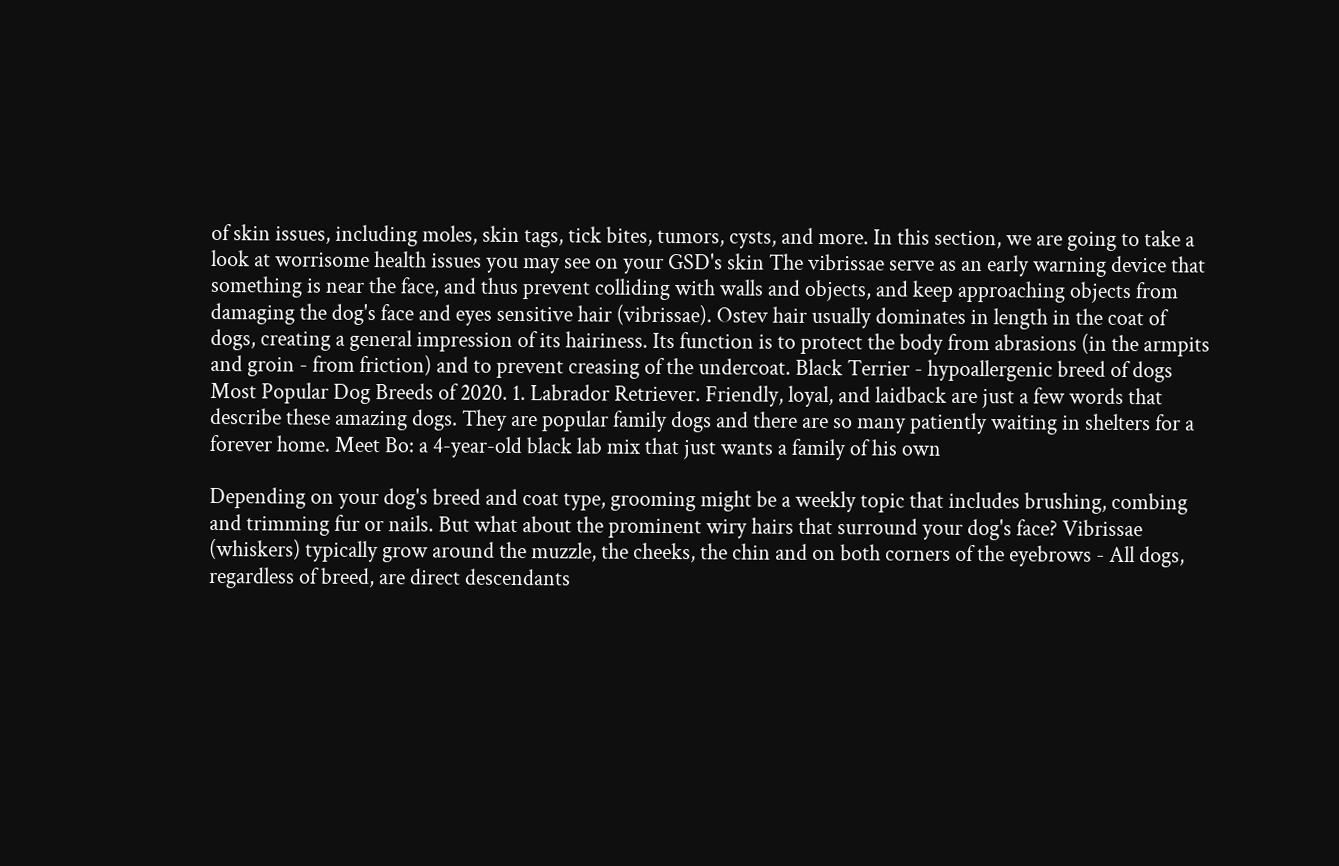of skin issues, including moles, skin tags, tick bites, tumors, cysts, and more. In this section, we are going to take a look at worrisome health issues you may see on your GSD's skin The vibrissae serve as an early warning device that something is near the face, and thus prevent colliding with walls and objects, and keep approaching objects from damaging the dog's face and eyes sensitive hair (vibrissae). Ostev hair usually dominates in length in the coat of dogs, creating a general impression of its hairiness. Its function is to protect the body from abrasions (in the armpits and groin - from friction) and to prevent creasing of the undercoat. Black Terrier - hypoallergenic breed of dogs Most Popular Dog Breeds of 2020. 1. Labrador Retriever. Friendly, loyal, and laidback are just a few words that describe these amazing dogs. They are popular family dogs and there are so many patiently waiting in shelters for a forever home. Meet Bo: a 4-year-old black lab mix that just wants a family of his own

Depending on your dog's breed and coat type, grooming might be a weekly topic that includes brushing, combing and trimming fur or nails. But what about the prominent wiry hairs that surround your dog's face? Vibrissae (whiskers) typically grow around the muzzle, the cheeks, the chin and on both corners of the eyebrows - All dogs, regardless of breed, are direct descendants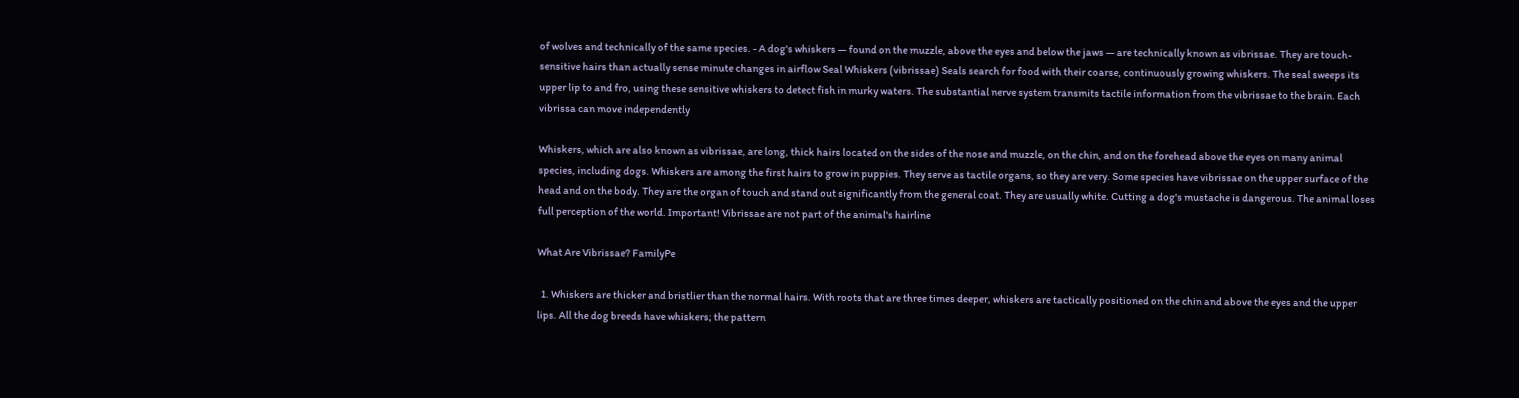of wolves and technically of the same species. - A dog's whiskers — found on the muzzle, above the eyes and below the jaws — are technically known as vibrissae. They are touch-sensitive hairs than actually sense minute changes in airflow Seal Whiskers (vibrissae) Seals search for food with their coarse, continuously growing whiskers. The seal sweeps its upper lip to and fro, using these sensitive whiskers to detect fish in murky waters. The substantial nerve system transmits tactile information from the vibrissae to the brain. Each vibrissa can move independently

Whiskers, which are also known as vibrissae, are long, thick hairs located on the sides of the nose and muzzle, on the chin, and on the forehead above the eyes on many animal species, including dogs. Whiskers are among the first hairs to grow in puppies. They serve as tactile organs, so they are very. Some species have vibrissae on the upper surface of the head and on the body. They are the organ of touch and stand out significantly from the general coat. They are usually white. Cutting a dog's mustache is dangerous. The animal loses full perception of the world. Important! Vibrissae are not part of the animal's hairline

What Are Vibrissae? FamilyPe

  1. Whiskers are thicker and bristlier than the normal hairs. With roots that are three times deeper, whiskers are tactically positioned on the chin and above the eyes and the upper lips. All the dog breeds have whiskers; the pattern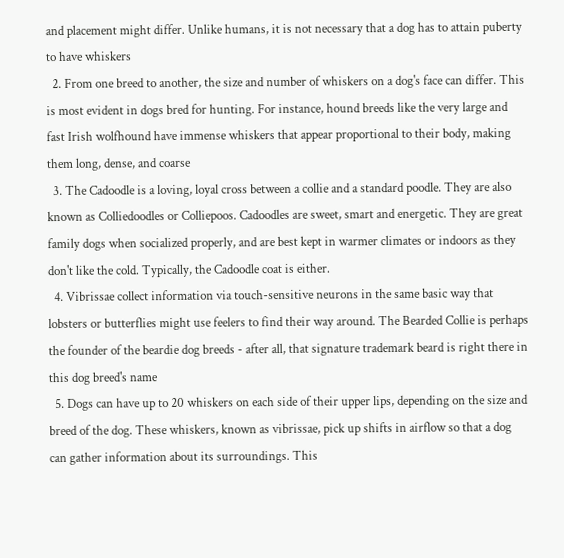and placement might differ. Unlike humans, it is not necessary that a dog has to attain puberty to have whiskers
  2. From one breed to another, the size and number of whiskers on a dog's face can differ. This is most evident in dogs bred for hunting. For instance, hound breeds like the very large and fast Irish wolfhound have immense whiskers that appear proportional to their body, making them long, dense, and coarse
  3. The Cadoodle is a loving, loyal cross between a collie and a standard poodle. They are also known as Colliedoodles or Colliepoos. Cadoodles are sweet, smart and energetic. They are great family dogs when socialized properly, and are best kept in warmer climates or indoors as they don't like the cold. Typically, the Cadoodle coat is either.
  4. Vibrissae collect information via touch-sensitive neurons in the same basic way that lobsters or butterflies might use feelers to find their way around. The Bearded Collie is perhaps the founder of the beardie dog breeds - after all, that signature trademark beard is right there in this dog breed's name
  5. Dogs can have up to 20 whiskers on each side of their upper lips, depending on the size and breed of the dog. These whiskers, known as vibrissae, pick up shifts in airflow so that a dog can gather information about its surroundings. This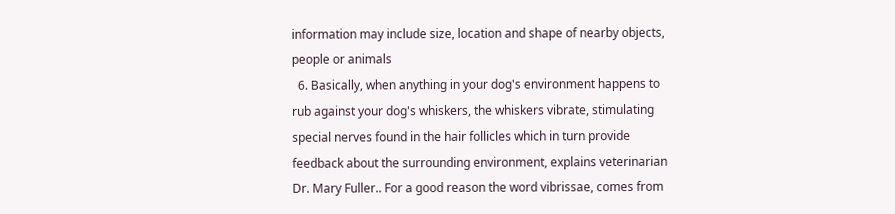information may include size, location and shape of nearby objects, people or animals
  6. Basically, when anything in your dog's environment happens to rub against your dog's whiskers, the whiskers vibrate, stimulating special nerves found in the hair follicles which in turn provide feedback about the surrounding environment, explains veterinarian Dr. Mary Fuller.. For a good reason the word vibrissae, comes from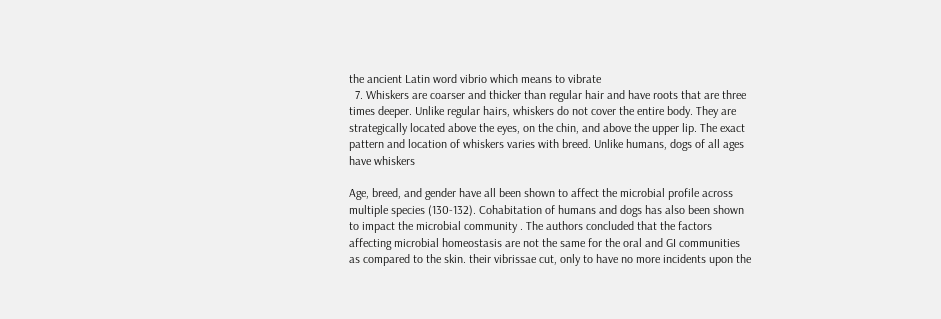the ancient Latin word vibrio which means to vibrate
  7. Whiskers are coarser and thicker than regular hair and have roots that are three times deeper. Unlike regular hairs, whiskers do not cover the entire body. They are strategically located above the eyes, on the chin, and above the upper lip. The exact pattern and location of whiskers varies with breed. Unlike humans, dogs of all ages have whiskers

Age, breed, and gender have all been shown to affect the microbial profile across multiple species (130-132). Cohabitation of humans and dogs has also been shown to impact the microbial community . The authors concluded that the factors affecting microbial homeostasis are not the same for the oral and GI communities as compared to the skin. their vibrissae cut, only to have no more incidents upon the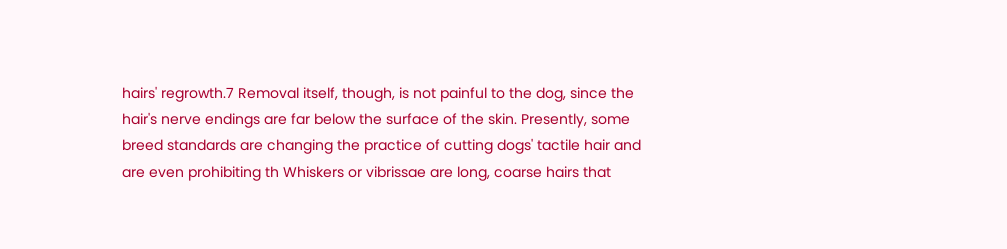hairs' regrowth.7 Removal itself, though, is not painful to the dog, since the hair's nerve endings are far below the surface of the skin. Presently, some breed standards are changing the practice of cutting dogs' tactile hair and are even prohibiting th Whiskers or vibrissae are long, coarse hairs that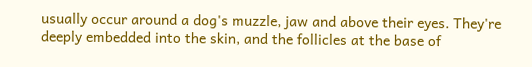usually occur around a dog's muzzle, jaw and above their eyes. They're deeply embedded into the skin, and the follicles at the base of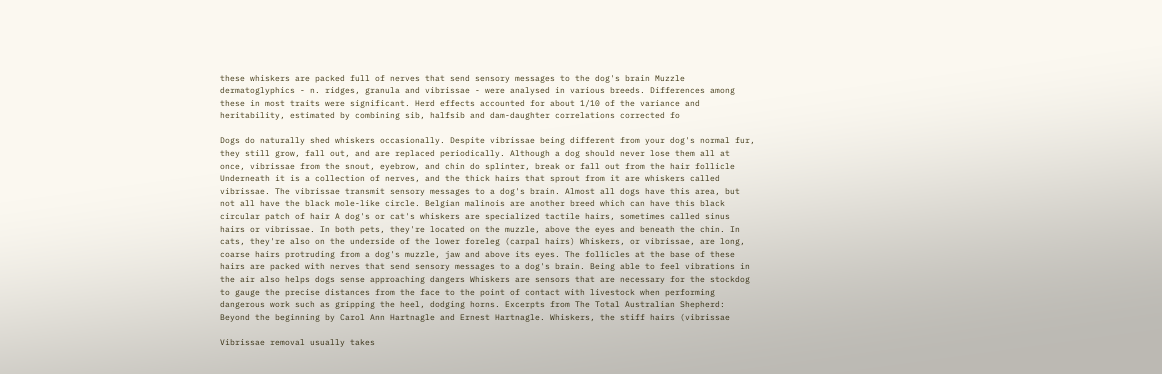these whiskers are packed full of nerves that send sensory messages to the dog's brain Muzzle dermatoglyphics - n. ridges, granula and vibrissae - were analysed in various breeds. Differences among these in most traits were significant. Herd effects accounted for about 1/10 of the variance and heritability, estimated by combining sib, halfsib and dam-daughter correlations corrected fo

Dogs do naturally shed whiskers occasionally. Despite vibrissae being different from your dog's normal fur, they still grow, fall out, and are replaced periodically. Although a dog should never lose them all at once, vibrissae from the snout, eyebrow, and chin do splinter, break or fall out from the hair follicle Underneath it is a collection of nerves, and the thick hairs that sprout from it are whiskers called vibrissae. The vibrissae transmit sensory messages to a dog's brain. Almost all dogs have this area, but not all have the black mole-like circle. Belgian malinois are another breed which can have this black circular patch of hair A dog's or cat's whiskers are specialized tactile hairs, sometimes called sinus hairs or vibrissae. In both pets, they're located on the muzzle, above the eyes and beneath the chin. In cats, they're also on the underside of the lower foreleg (carpal hairs) Whiskers, or vibrissae, are long, coarse hairs protruding from a dog's muzzle, jaw and above its eyes. The follicles at the base of these hairs are packed with nerves that send sensory messages to a dog's brain. Being able to feel vibrations in the air also helps dogs sense approaching dangers Whiskers are sensors that are necessary for the stockdog to gauge the precise distances from the face to the point of contact with livestock when performing dangerous work such as gripping the heel, dodging horns. Excerpts from The Total Australian Shepherd: Beyond the beginning by Carol Ann Hartnagle and Ernest Hartnagle. Whiskers, the stiff hairs (vibrissae

Vibrissae removal usually takes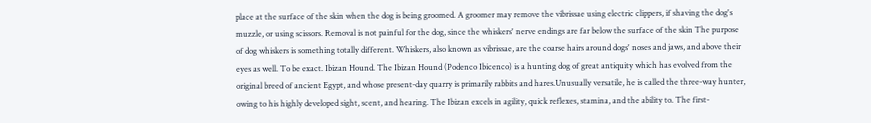place at the surface of the skin when the dog is being groomed. A groomer may remove the vibrissae using electric clippers, if shaving the dog's muzzle, or using scissors. Removal is not painful for the dog, since the whiskers' nerve endings are far below the surface of the skin The purpose of dog whiskers is something totally different. Whiskers, also known as vibrissae, are the coarse hairs around dogs' noses and jaws, and above their eyes as well. To be exact. Ibizan Hound. The Ibizan Hound (Podenco Ibicenco) is a hunting dog of great antiquity which has evolved from the original breed of ancient Egypt, and whose present-day quarry is primarily rabbits and hares.Unusually versatile, he is called the three-way hunter, owing to his highly developed sight, scent, and hearing. The Ibizan excels in agility, quick reflexes, stamina, and the ability to. The first-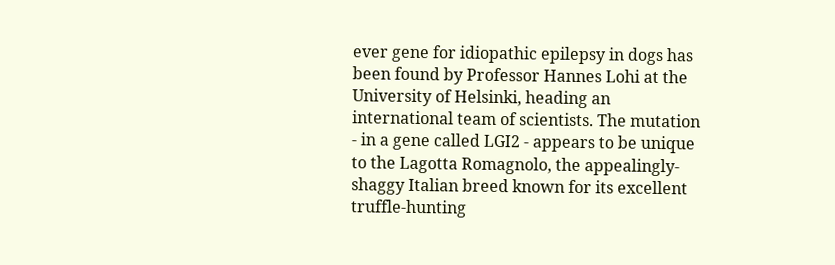ever gene for idiopathic epilepsy in dogs has been found by Professor Hannes Lohi at the University of Helsinki, heading an international team of scientists. The mutation - in a gene called LGI2 - appears to be unique to the Lagotta Romagnolo, the appealingly-shaggy Italian breed known for its excellent truffle-hunting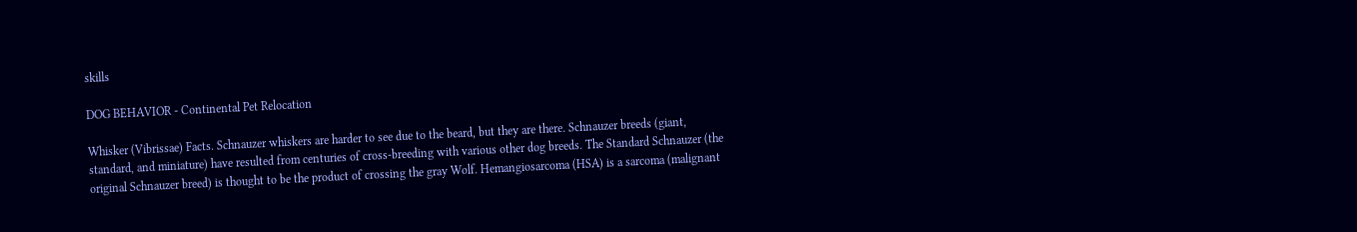skills

DOG BEHAVIOR - Continental Pet Relocation

Whisker (Vibrissae) Facts. Schnauzer whiskers are harder to see due to the beard, but they are there. Schnauzer breeds (giant, standard, and miniature) have resulted from centuries of cross-breeding with various other dog breeds. The Standard Schnauzer (the original Schnauzer breed) is thought to be the product of crossing the gray Wolf. Hemangiosarcoma (HSA) is a sarcoma (malignant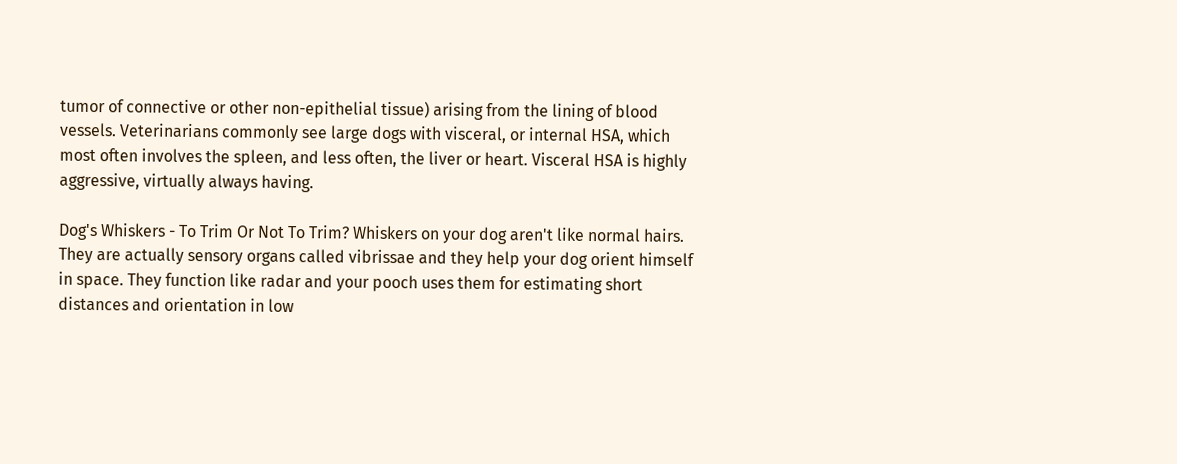tumor of connective or other non-epithelial tissue) arising from the lining of blood vessels. Veterinarians commonly see large dogs with visceral, or internal HSA, which most often involves the spleen, and less often, the liver or heart. Visceral HSA is highly aggressive, virtually always having.

Dog's Whiskers - To Trim Or Not To Trim? Whiskers on your dog aren't like normal hairs. They are actually sensory organs called vibrissae and they help your dog orient himself in space. They function like radar and your pooch uses them for estimating short distances and orientation in low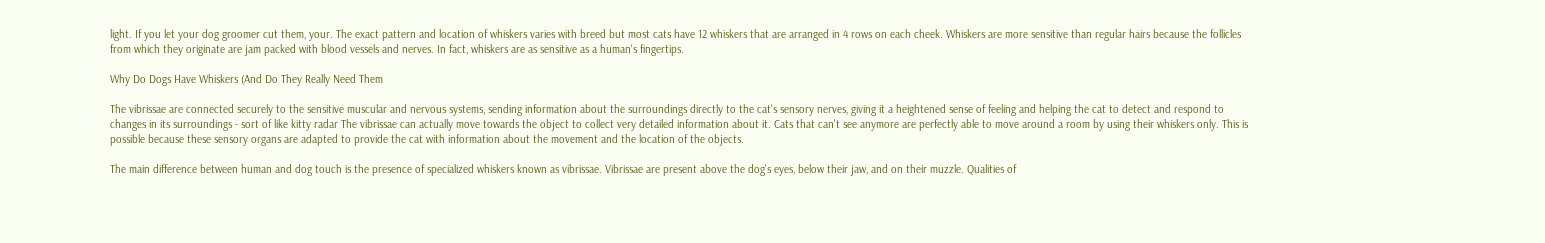light. If you let your dog groomer cut them, your. The exact pattern and location of whiskers varies with breed but most cats have 12 whiskers that are arranged in 4 rows on each cheek. Whiskers are more sensitive than regular hairs because the follicles from which they originate are jam packed with blood vessels and nerves. In fact, whiskers are as sensitive as a human's fingertips.

Why Do Dogs Have Whiskers (And Do They Really Need Them

The vibrissae are connected securely to the sensitive muscular and nervous systems, sending information about the surroundings directly to the cat's sensory nerves, giving it a heightened sense of feeling and helping the cat to detect and respond to changes in its surroundings - sort of like kitty radar The vibrissae can actually move towards the object to collect very detailed information about it. Cats that can't see anymore are perfectly able to move around a room by using their whiskers only. This is possible because these sensory organs are adapted to provide the cat with information about the movement and the location of the objects.

The main difference between human and dog touch is the presence of specialized whiskers known as vibrissae. Vibrissae are present above the dog's eyes, below their jaw, and on their muzzle. Qualities of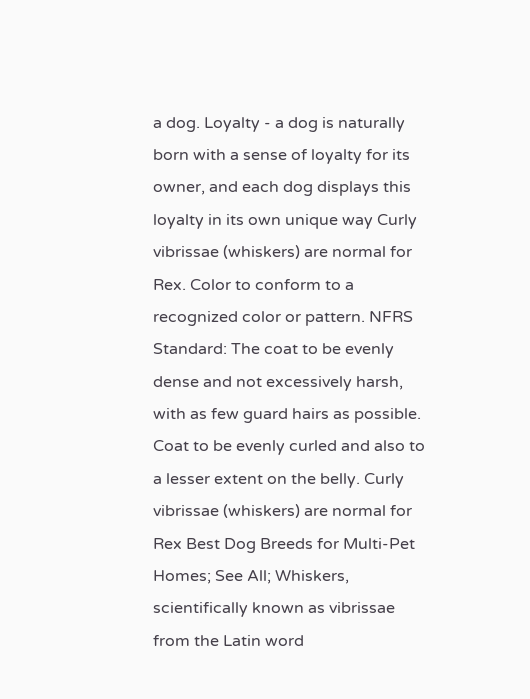a dog. Loyalty - a dog is naturally born with a sense of loyalty for its owner, and each dog displays this loyalty in its own unique way Curly vibrissae (whiskers) are normal for Rex. Color to conform to a recognized color or pattern. NFRS Standard: The coat to be evenly dense and not excessively harsh, with as few guard hairs as possible. Coat to be evenly curled and also to a lesser extent on the belly. Curly vibrissae (whiskers) are normal for Rex Best Dog Breeds for Multi-Pet Homes; See All; Whiskers, scientifically known as vibrissae from the Latin word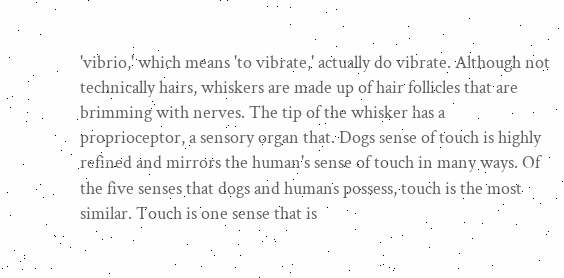'vibrio,' which means 'to vibrate,' actually do vibrate. Although not technically hairs, whiskers are made up of hair follicles that are brimming with nerves. The tip of the whisker has a proprioceptor, a sensory organ that. Dogs sense of touch is highly refined and mirrors the human's sense of touch in many ways. Of the five senses that dogs and humans possess, touch is the most similar. Touch is one sense that is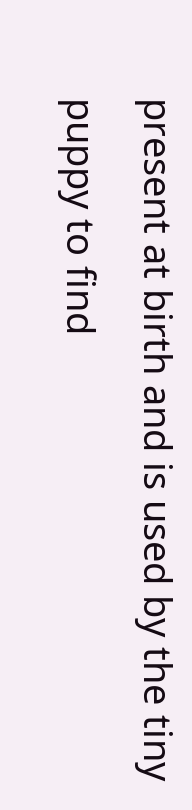present at birth and is used by the tiny puppy to find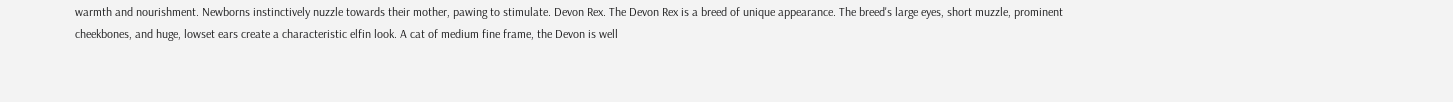warmth and nourishment. Newborns instinctively nuzzle towards their mother, pawing to stimulate. Devon Rex. The Devon Rex is a breed of unique appearance. The breed's large eyes, short muzzle, prominent cheekbones, and huge, lowset ears create a characteristic elfin look. A cat of medium fine frame, the Devon is well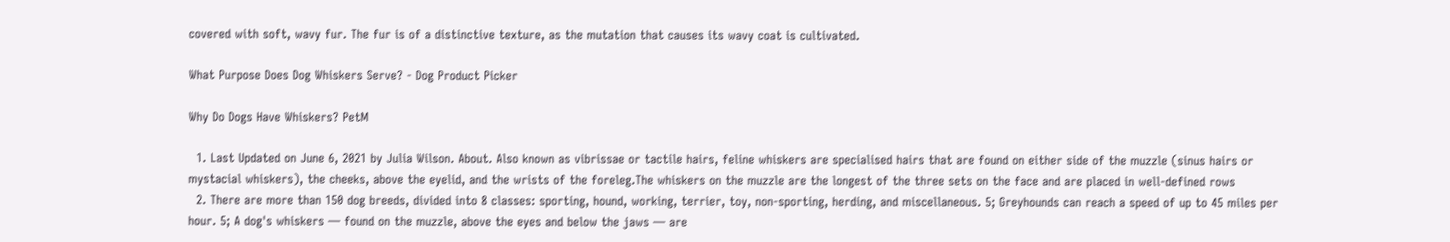covered with soft, wavy fur. The fur is of a distinctive texture, as the mutation that causes its wavy coat is cultivated.

What Purpose Does Dog Whiskers Serve? - Dog Product Picker

Why Do Dogs Have Whiskers? PetM

  1. Last Updated on June 6, 2021 by Julia Wilson. About. Also known as vibrissae or tactile hairs, feline whiskers are specialised hairs that are found on either side of the muzzle (sinus hairs or mystacial whiskers), the cheeks, above the eyelid, and the wrists of the foreleg.The whiskers on the muzzle are the longest of the three sets on the face and are placed in well-defined rows
  2. There are more than 150 dog breeds, divided into 8 classes: sporting, hound, working, terrier, toy, non-sporting, herding, and miscellaneous. 5; Greyhounds can reach a speed of up to 45 miles per hour. 5; A dog's whiskers — found on the muzzle, above the eyes and below the jaws — are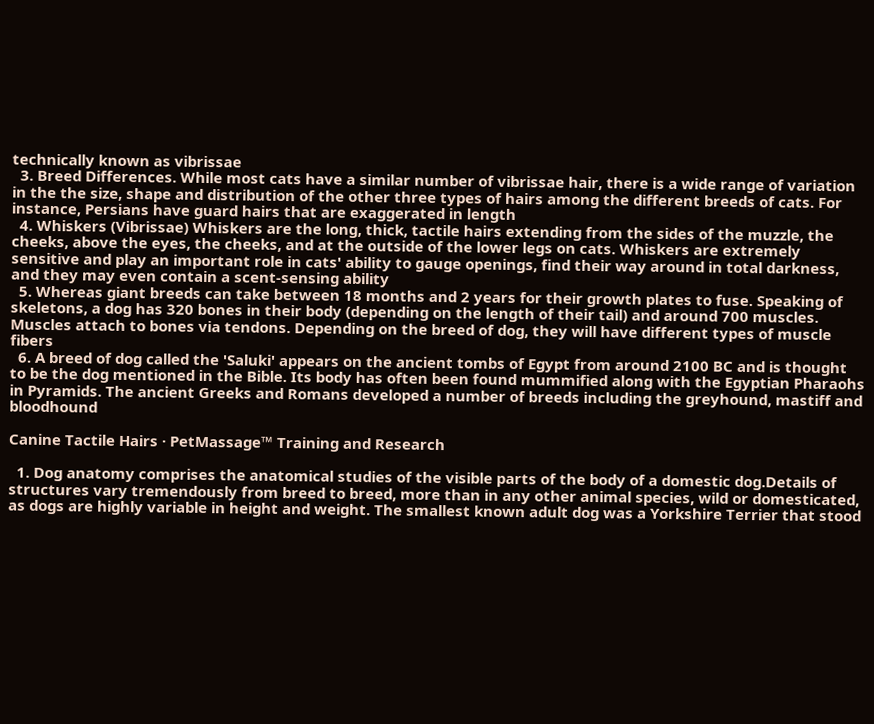technically known as vibrissae
  3. Breed Differences. While most cats have a similar number of vibrissae hair, there is a wide range of variation in the the size, shape and distribution of the other three types of hairs among the different breeds of cats. For instance, Persians have guard hairs that are exaggerated in length
  4. Whiskers (Vibrissae) Whiskers are the long, thick, tactile hairs extending from the sides of the muzzle, the cheeks, above the eyes, the cheeks, and at the outside of the lower legs on cats. Whiskers are extremely sensitive and play an important role in cats' ability to gauge openings, find their way around in total darkness, and they may even contain a scent-sensing ability
  5. Whereas giant breeds can take between 18 months and 2 years for their growth plates to fuse. Speaking of skeletons, a dog has 320 bones in their body (depending on the length of their tail) and around 700 muscles. Muscles attach to bones via tendons. Depending on the breed of dog, they will have different types of muscle fibers
  6. A breed of dog called the 'Saluki' appears on the ancient tombs of Egypt from around 2100 BC and is thought to be the dog mentioned in the Bible. Its body has often been found mummified along with the Egyptian Pharaohs in Pyramids. The ancient Greeks and Romans developed a number of breeds including the greyhound, mastiff and bloodhound

Canine Tactile Hairs · PetMassage™ Training and Research

  1. Dog anatomy comprises the anatomical studies of the visible parts of the body of a domestic dog.Details of structures vary tremendously from breed to breed, more than in any other animal species, wild or domesticated, as dogs are highly variable in height and weight. The smallest known adult dog was a Yorkshire Terrier that stood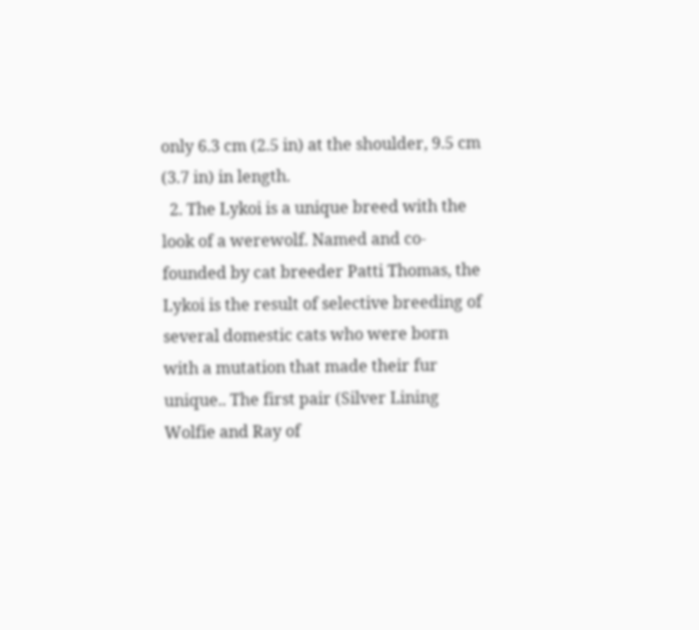only 6.3 cm (2.5 in) at the shoulder, 9.5 cm (3.7 in) in length.
  2. The Lykoi is a unique breed with the look of a werewolf. Named and co-founded by cat breeder Patti Thomas, the Lykoi is the result of selective breeding of several domestic cats who were born with a mutation that made their fur unique.. The first pair (Silver Lining Wolfie and Ray of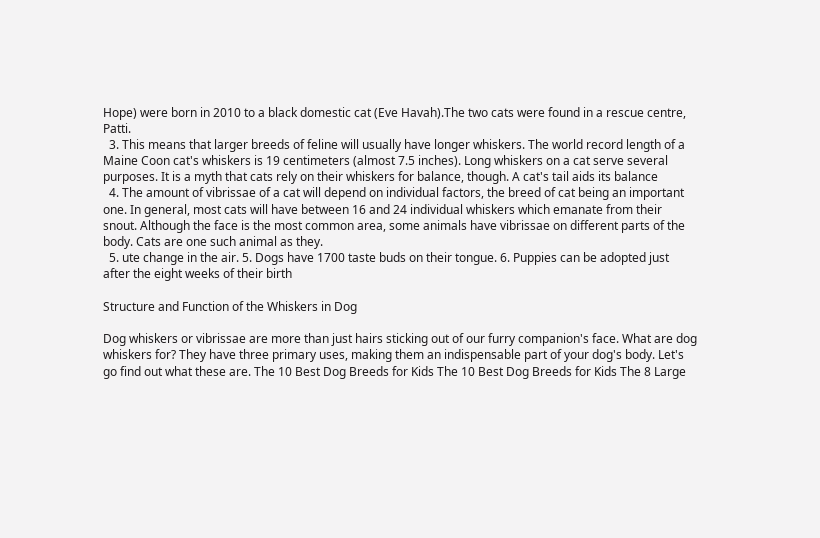Hope) were born in 2010 to a black domestic cat (Eve Havah).The two cats were found in a rescue centre, Patti.
  3. This means that larger breeds of feline will usually have longer whiskers. The world record length of a Maine Coon cat's whiskers is 19 centimeters (almost 7.5 inches). Long whiskers on a cat serve several purposes. It is a myth that cats rely on their whiskers for balance, though. A cat's tail aids its balance
  4. The amount of vibrissae of a cat will depend on individual factors, the breed of cat being an important one. In general, most cats will have between 16 and 24 individual whiskers which emanate from their snout. Although the face is the most common area, some animals have vibrissae on different parts of the body. Cats are one such animal as they.
  5. ute change in the air. 5. Dogs have 1700 taste buds on their tongue. 6. Puppies can be adopted just after the eight weeks of their birth

Structure and Function of the Whiskers in Dog

Dog whiskers or vibrissae are more than just hairs sticking out of our furry companion's face. What are dog whiskers for? They have three primary uses, making them an indispensable part of your dog's body. Let's go find out what these are. The 10 Best Dog Breeds for Kids The 10 Best Dog Breeds for Kids The 8 Large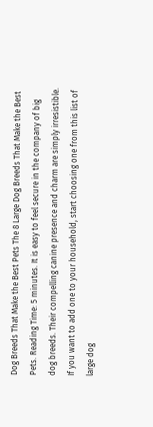Dog Breeds That Make the Best Pets The 8 Large Dog Breeds That Make the Best Pets. Reading Time: 5 minutes. It is easy to feel secure in the company of big dog breeds. Their compelling canine presence and charm are simply irresistible. If you want to add one to your household, start choosing one from this list of large dog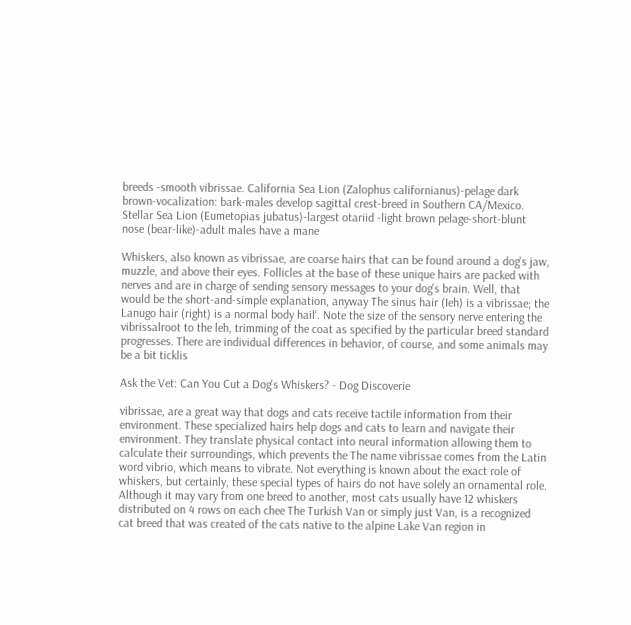breeds -smooth vibrissae. California Sea Lion (Zalophus californianus)-pelage dark brown-vocalization: bark-males develop sagittal crest-breed in Southern CA/Mexico. Stellar Sea Lion (Eumetopias jubatus)-largest otariid -light brown pelage-short-blunt nose (bear-like)-adult males have a mane

Whiskers, also known as vibrissae, are coarse hairs that can be found around a dog's jaw, muzzle, and above their eyes. Follicles at the base of these unique hairs are packed with nerves and are in charge of sending sensory messages to your dog's brain. Well, that would be the short-and-simple explanation, anyway The sinus hair (Ieh) is a vibrissae; the Lanugo hair (right) is a normal body hail'. Note the size of the sensory nerve entering the vibrissalroot to the leh, trimming of the coat as specified by the particular breed standard progresses. There are individual differences in behavior, of course, and some animals may be a bit ticklis

Ask the Vet: Can You Cut a Dog's Whiskers? - Dog Discoverie

vibrissae, are a great way that dogs and cats receive tactile information from their environment. These specialized hairs help dogs and cats to learn and navigate their environment. They translate physical contact into neural information allowing them to calculate their surroundings, which prevents the The name vibrissae comes from the Latin word vibrio, which means to vibrate. Not everything is known about the exact role of whiskers, but certainly, these special types of hairs do not have solely an ornamental role. Although it may vary from one breed to another, most cats usually have 12 whiskers distributed on 4 rows on each chee The Turkish Van or simply just Van, is a recognized cat breed that was created of the cats native to the alpine Lake Van region in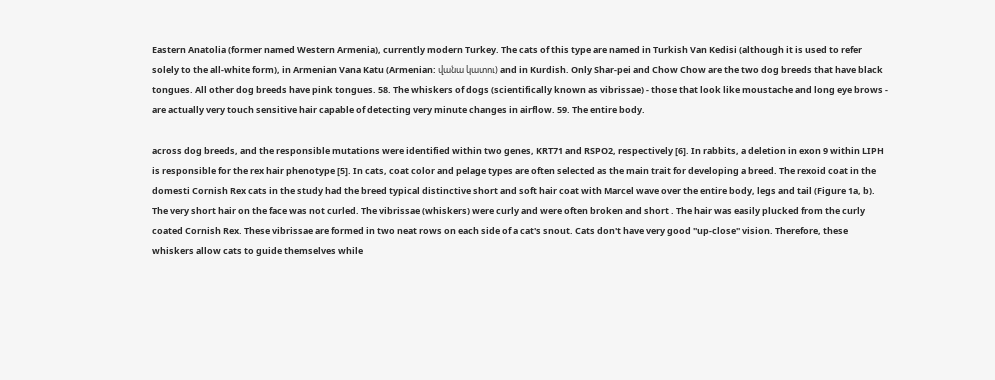Eastern Anatolia (former named Western Armenia), currently modern Turkey. The cats of this type are named in Turkish Van Kedisi (although it is used to refer solely to the all-white form), in Armenian Vana Katu (Armenian: վանա կատու) and in Kurdish. Only Shar-pei and Chow Chow are the two dog breeds that have black tongues. All other dog breeds have pink tongues. 58. The whiskers of dogs (scientifically known as vibrissae) - those that look like moustache and long eye brows - are actually very touch sensitive hair capable of detecting very minute changes in airflow. 59. The entire body.

across dog breeds, and the responsible mutations were identified within two genes, KRT71 and RSPO2, respectively [6]. In rabbits, a deletion in exon 9 within LIPH is responsible for the rex hair phenotype [5]. In cats, coat color and pelage types are often selected as the main trait for developing a breed. The rexoid coat in the domesti Cornish Rex cats in the study had the breed typical distinctive short and soft hair coat with Marcel wave over the entire body, legs and tail (Figure 1a, b). The very short hair on the face was not curled. The vibrissae (whiskers) were curly and were often broken and short . The hair was easily plucked from the curly coated Cornish Rex. These vibrissae are formed in two neat rows on each side of a cat's snout. Cats don't have very good ''up-close'' vision. Therefore, these whiskers allow cats to guide themselves while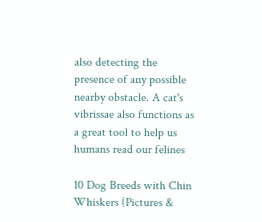also detecting the presence of any possible nearby obstacle. A cat's vibrissae also functions as a great tool to help us humans read our felines

10 Dog Breeds with Chin Whiskers (Pictures &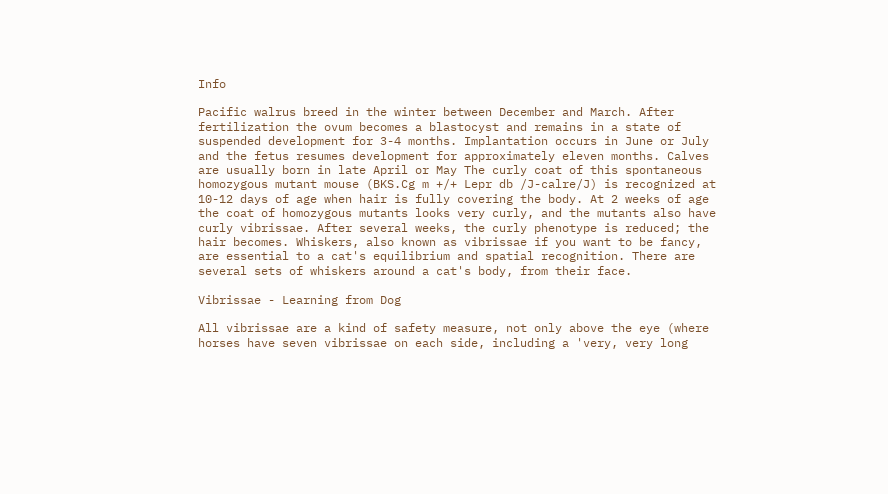Info

Pacific walrus breed in the winter between December and March. After fertilization the ovum becomes a blastocyst and remains in a state of suspended development for 3-4 months. Implantation occurs in June or July and the fetus resumes development for approximately eleven months. Calves are usually born in late April or May The curly coat of this spontaneous homozygous mutant mouse (BKS.Cg m +/+ Lepr db /J-calre/J) is recognized at 10-12 days of age when hair is fully covering the body. At 2 weeks of age the coat of homozygous mutants looks very curly, and the mutants also have curly vibrissae. After several weeks, the curly phenotype is reduced; the hair becomes. Whiskers, also known as vibrissae if you want to be fancy, are essential to a cat's equilibrium and spatial recognition. There are several sets of whiskers around a cat's body, from their face.

Vibrissae - Learning from Dog

All vibrissae are a kind of safety measure, not only above the eye (where horses have seven vibrissae on each side, including a 'very, very long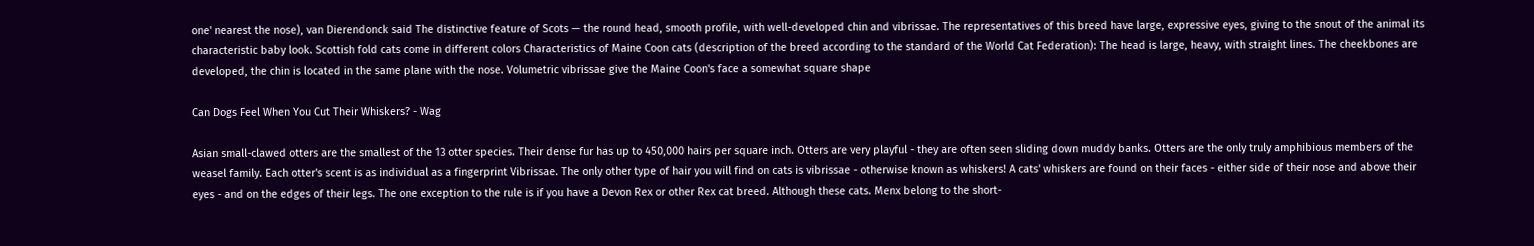one' nearest the nose), van Dierendonck said The distinctive feature of Scots — the round head, smooth profile, with well-developed chin and vibrissae. The representatives of this breed have large, expressive eyes, giving to the snout of the animal its characteristic baby look. Scottish fold cats come in different colors Characteristics of Maine Coon cats (description of the breed according to the standard of the World Cat Federation): The head is large, heavy, with straight lines. The cheekbones are developed, the chin is located in the same plane with the nose. Volumetric vibrissae give the Maine Coon's face a somewhat square shape

Can Dogs Feel When You Cut Their Whiskers? - Wag

Asian small-clawed otters are the smallest of the 13 otter species. Their dense fur has up to 450,000 hairs per square inch. Otters are very playful - they are often seen sliding down muddy banks. Otters are the only truly amphibious members of the weasel family. Each otter's scent is as individual as a fingerprint Vibrissae. The only other type of hair you will find on cats is vibrissae - otherwise known as whiskers! A cats' whiskers are found on their faces - either side of their nose and above their eyes - and on the edges of their legs. The one exception to the rule is if you have a Devon Rex or other Rex cat breed. Although these cats. Menx belong to the short-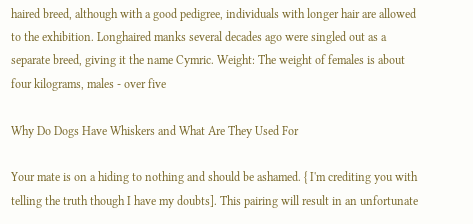haired breed, although with a good pedigree, individuals with longer hair are allowed to the exhibition. Longhaired manks several decades ago were singled out as a separate breed, giving it the name Cymric. Weight: The weight of females is about four kilograms, males - over five

Why Do Dogs Have Whiskers and What Are They Used For

Your mate is on a hiding to nothing and should be ashamed. { I'm crediting you with telling the truth though I have my doubts]. This pairing will result in an unfortunate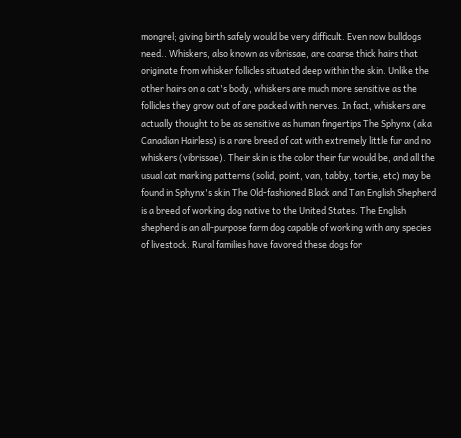mongrel; giving birth safely would be very difficult. Even now bulldogs need.. Whiskers, also known as vibrissae, are coarse thick hairs that originate from whisker follicles situated deep within the skin. Unlike the other hairs on a cat's body, whiskers are much more sensitive as the follicles they grow out of are packed with nerves. In fact, whiskers are actually thought to be as sensitive as human fingertips The Sphynx (aka Canadian Hairless) is a rare breed of cat with extremely little fur and no whiskers (vibrissae). Their skin is the color their fur would be, and all the usual cat marking patterns (solid, point, van, tabby, tortie, etc) may be found in Sphynx's skin The Old-fashioned Black and Tan English Shepherd is a breed of working dog native to the United States. The English shepherd is an all-purpose farm dog capable of working with any species of livestock. Rural families have favored these dogs for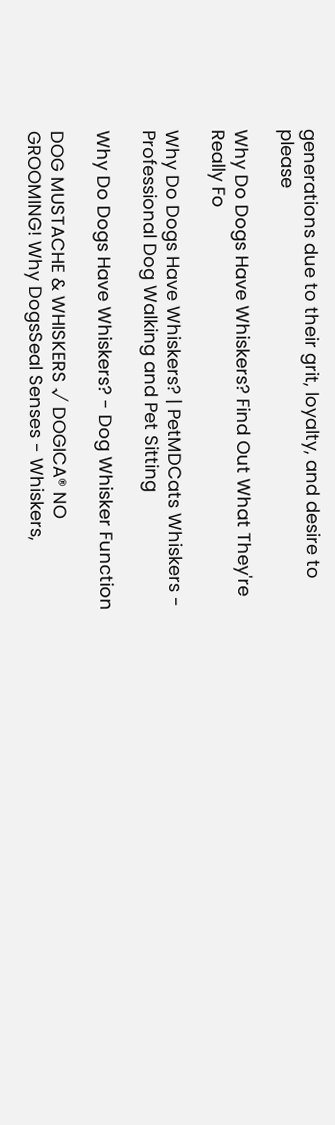generations due to their grit, loyalty, and desire to please

Why Do Dogs Have Whiskers? Find Out What They're Really Fo

Why Do Dogs Have Whiskers? | PetMDCats Whiskers - Professional Dog Walking and Pet Sitting

Why Do Dogs Have Whiskers? - Dog Whisker Function

DOG MUSTACHE & WHISKERS √ DOGICA® NO GROOMING! Why DogsSeal Senses - Whiskers,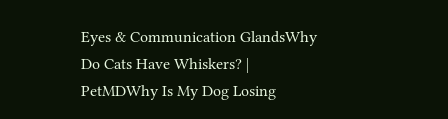Eyes & Communication GlandsWhy Do Cats Have Whiskers? | PetMDWhy Is My Dog Losing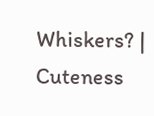Whiskers? | Cuteness